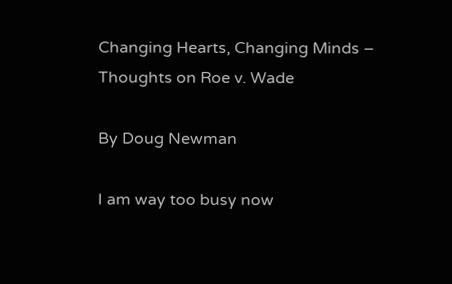Changing Hearts, Changing Minds – Thoughts on Roe v. Wade

By Doug Newman

I am way too busy now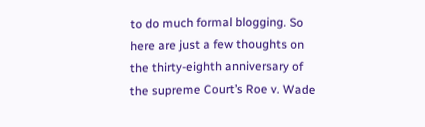to do much formal blogging. So here are just a few thoughts on the thirty-eighth anniversary of the supreme Court’s Roe v. Wade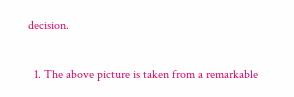decision.

  1. The above picture is taken from a remarkable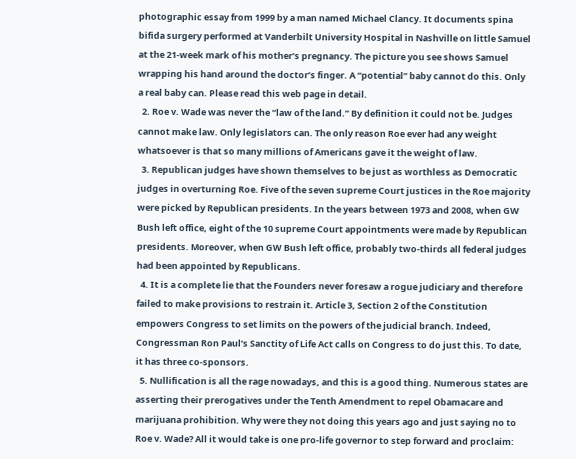photographic essay from 1999 by a man named Michael Clancy. It documents spina bifida surgery performed at Vanderbilt University Hospital in Nashville on little Samuel at the 21-week mark of his mother’s pregnancy. The picture you see shows Samuel wrapping his hand around the doctor’s finger. A “potential” baby cannot do this. Only a real baby can. Please read this web page in detail.
  2. Roe v. Wade was never the “law of the land.” By definition it could not be. Judges cannot make law. Only legislators can. The only reason Roe ever had any weight whatsoever is that so many millions of Americans gave it the weight of law.
  3. Republican judges have shown themselves to be just as worthless as Democratic judges in overturning Roe. Five of the seven supreme Court justices in the Roe majority were picked by Republican presidents. In the years between 1973 and 2008, when GW Bush left office, eight of the 10 supreme Court appointments were made by Republican presidents. Moreover, when GW Bush left office, probably two-thirds all federal judges had been appointed by Republicans.
  4. It is a complete lie that the Founders never foresaw a rogue judiciary and therefore failed to make provisions to restrain it. Article 3, Section 2 of the Constitution empowers Congress to set limits on the powers of the judicial branch. Indeed, Congressman Ron Paul’s Sanctity of Life Act calls on Congress to do just this. To date, it has three co-sponsors.
  5. Nullification is all the rage nowadays, and this is a good thing. Numerous states are asserting their prerogatives under the Tenth Amendment to repel Obamacare and marijuana prohibition. Why were they not doing this years ago and just saying no to Roe v. Wade? All it would take is one pro-life governor to step forward and proclaim: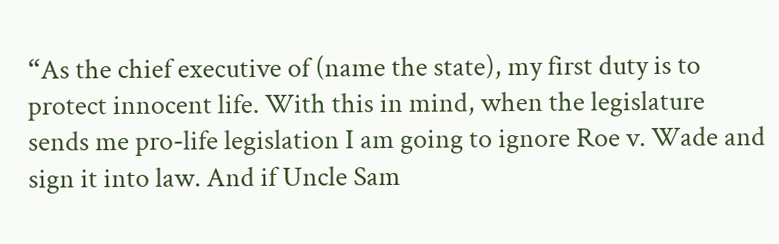“As the chief executive of (name the state), my first duty is to protect innocent life. With this in mind, when the legislature sends me pro-life legislation I am going to ignore Roe v. Wade and sign it into law. And if Uncle Sam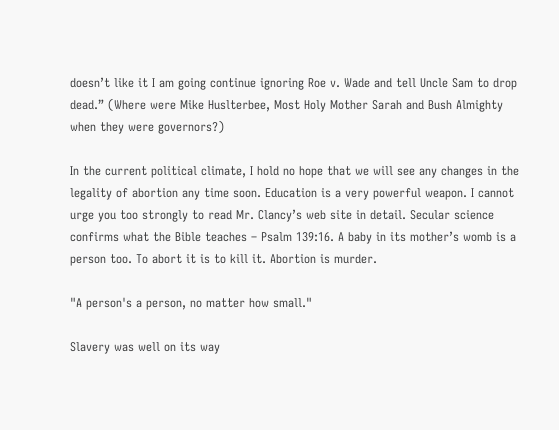doesn’t like it I am going continue ignoring Roe v. Wade and tell Uncle Sam to drop dead.” (Where were Mike Huslterbee, Most Holy Mother Sarah and Bush Almighty when they were governors?)

In the current political climate, I hold no hope that we will see any changes in the legality of abortion any time soon. Education is a very powerful weapon. I cannot urge you too strongly to read Mr. Clancy’s web site in detail. Secular science confirms what the Bible teaches – Psalm 139:16. A baby in its mother’s womb is a person too. To abort it is to kill it. Abortion is murder.

"A person's a person, no matter how small."

Slavery was well on its way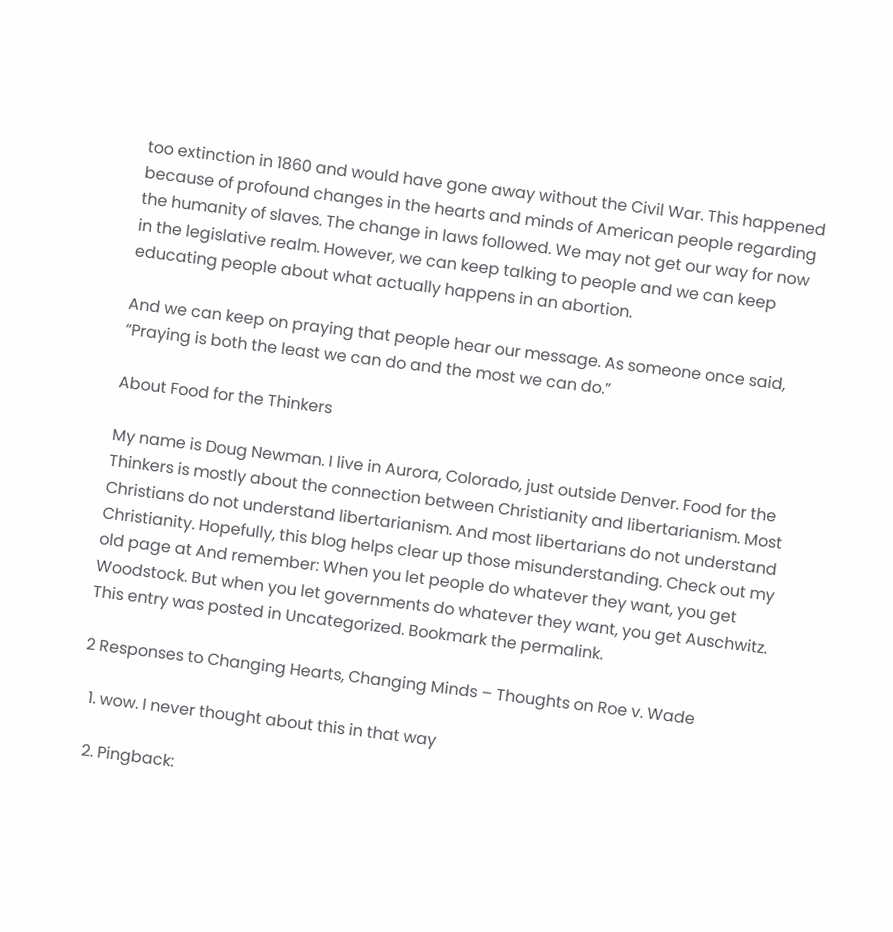too extinction in 1860 and would have gone away without the Civil War. This happened because of profound changes in the hearts and minds of American people regarding the humanity of slaves. The change in laws followed. We may not get our way for now in the legislative realm. However, we can keep talking to people and we can keep educating people about what actually happens in an abortion.

And we can keep on praying that people hear our message. As someone once said, “Praying is both the least we can do and the most we can do.”

About Food for the Thinkers

My name is Doug Newman. I live in Aurora, Colorado, just outside Denver. Food for the Thinkers is mostly about the connection between Christianity and libertarianism. Most Christians do not understand libertarianism. And most libertarians do not understand Christianity. Hopefully, this blog helps clear up those misunderstanding. Check out my old page at And remember: When you let people do whatever they want, you get Woodstock. But when you let governments do whatever they want, you get Auschwitz.
This entry was posted in Uncategorized. Bookmark the permalink.

2 Responses to Changing Hearts, Changing Minds – Thoughts on Roe v. Wade

  1. wow. I never thought about this in that way

  2. Pingback: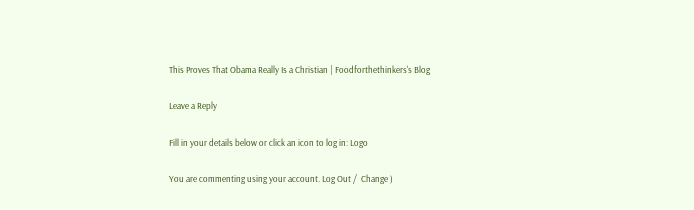This Proves That Obama Really Is a Christian | Foodforthethinkers's Blog

Leave a Reply

Fill in your details below or click an icon to log in: Logo

You are commenting using your account. Log Out /  Change )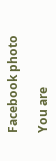Facebook photo

You are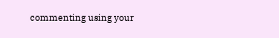commenting using your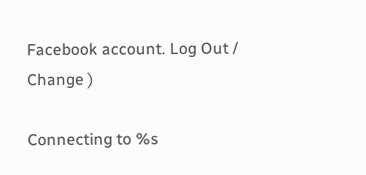Facebook account. Log Out /  Change )

Connecting to %s